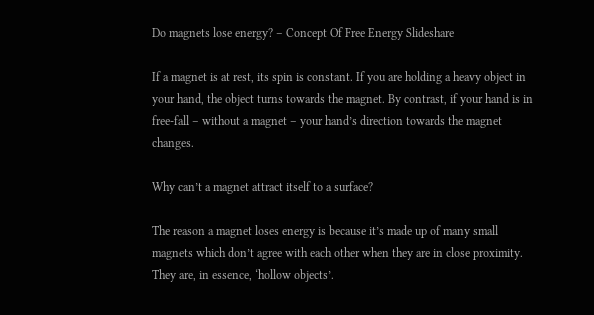Do magnets lose energy? – Concept Of Free Energy Slideshare

If a magnet is at rest, its spin is constant. If you are holding a heavy object in your hand, the object turns towards the magnet. By contrast, if your hand is in free-fall – without a magnet – your hand’s direction towards the magnet changes.

Why can’t a magnet attract itself to a surface?

The reason a magnet loses energy is because it’s made up of many small magnets which don’t agree with each other when they are in close proximity. They are, in essence, ‘hollow objects’.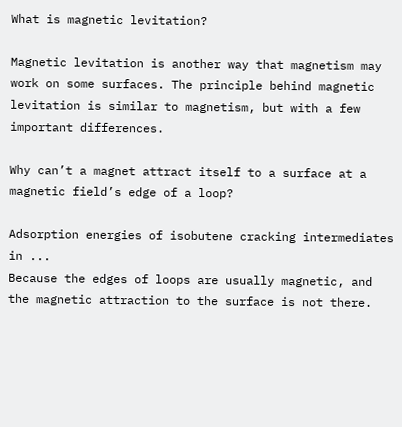What is magnetic levitation?

Magnetic levitation is another way that magnetism may work on some surfaces. The principle behind magnetic levitation is similar to magnetism, but with a few important differences.

Why can’t a magnet attract itself to a surface at a magnetic field’s edge of a loop?

Adsorption energies of isobutene cracking intermediates in ...
Because the edges of loops are usually magnetic, and the magnetic attraction to the surface is not there.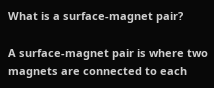What is a surface-magnet pair?

A surface-magnet pair is where two magnets are connected to each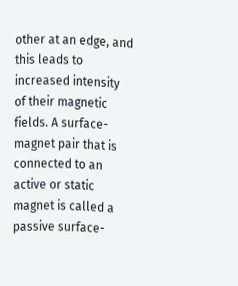other at an edge, and this leads to increased intensity of their magnetic fields. A surface-magnet pair that is connected to an active or static magnet is called a passive surface-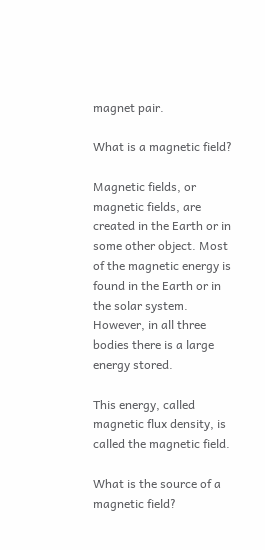magnet pair.

What is a magnetic field?

Magnetic fields, or magnetic fields, are created in the Earth or in some other object. Most of the magnetic energy is found in the Earth or in the solar system. However, in all three bodies there is a large energy stored.

This energy, called magnetic flux density, is called the magnetic field.

What is the source of a magnetic field?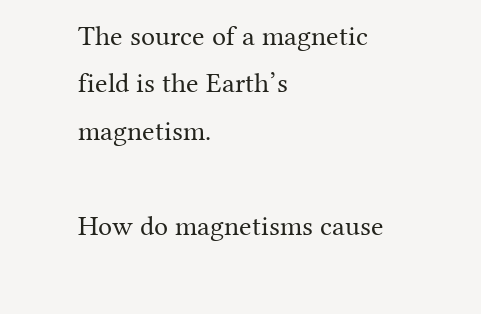The source of a magnetic field is the Earth’s magnetism.

How do magnetisms cause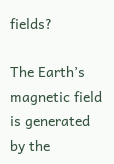fields?

The Earth’s magnetic field is generated by the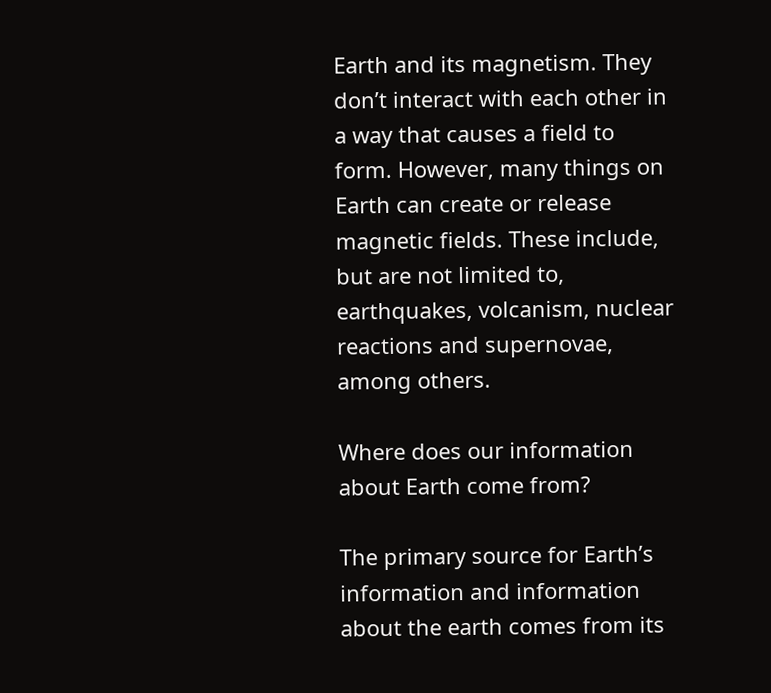Earth and its magnetism. They don’t interact with each other in a way that causes a field to form. However, many things on Earth can create or release magnetic fields. These include, but are not limited to, earthquakes, volcanism, nuclear reactions and supernovae, among others.

Where does our information about Earth come from?

The primary source for Earth’s information and information about the earth comes from its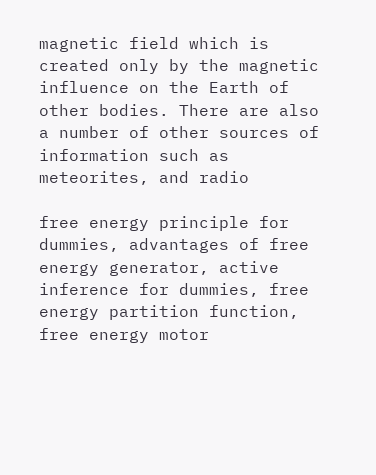magnetic field which is created only by the magnetic influence on the Earth of other bodies. There are also a number of other sources of information such as meteorites, and radio

free energy principle for dummies, advantages of free energy generator, active inference for dummies, free energy partition function, free energy motor